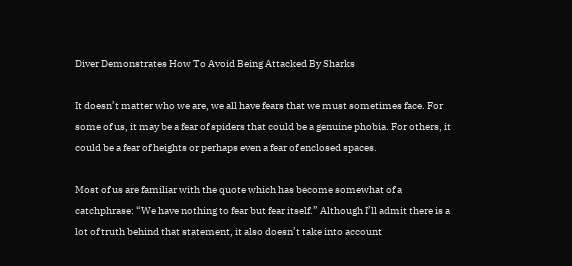Diver Demonstrates How To Avoid Being Attacked By Sharks

It doesn’t matter who we are, we all have fears that we must sometimes face. For some of us, it may be a fear of spiders that could be a genuine phobia. For others, it could be a fear of heights or perhaps even a fear of enclosed spaces.

Most of us are familiar with the quote which has become somewhat of a catchphrase: “We have nothing to fear but fear itself.” Although I’ll admit there is a lot of truth behind that statement, it also doesn’t take into account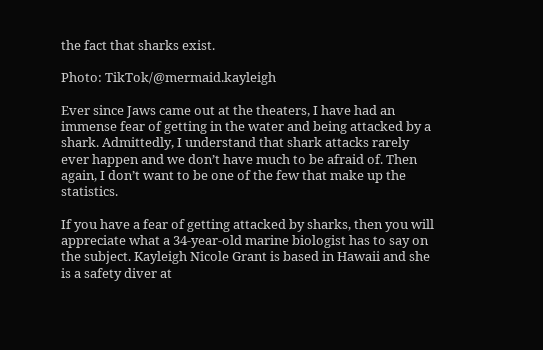the fact that sharks exist.

Photo: TikTok/@mermaid.kayleigh

Ever since Jaws came out at the theaters, I have had an immense fear of getting in the water and being attacked by a shark. Admittedly, I understand that shark attacks rarely ever happen and we don’t have much to be afraid of. Then again, I don’t want to be one of the few that make up the statistics.

If you have a fear of getting attacked by sharks, then you will appreciate what a 34-year-old marine biologist has to say on the subject. Kayleigh Nicole Grant is based in Hawaii and she is a safety diver at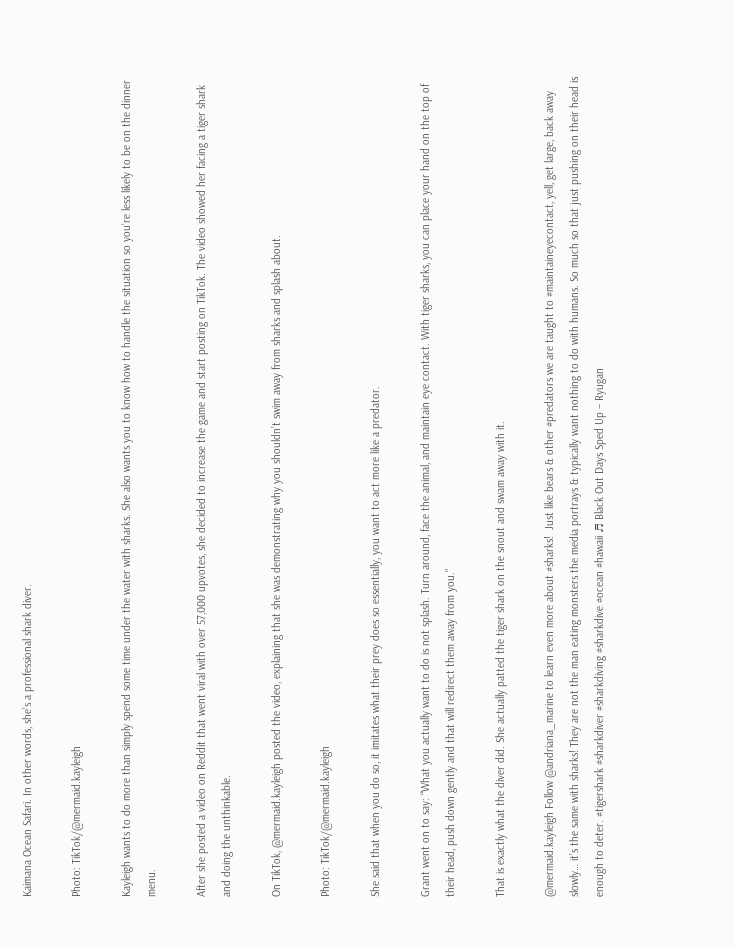Kaimana Ocean Safari. In other words, she’s a professional shark diver.

Photo: TikTok/@mermaid.kayleigh

Kayleigh wants to do more than simply spend some time under the water with sharks. She also wants you to know how to handle the situation so you’re less likely to be on the dinner menu.

After she posted a video on Reddit that went viral with over 57,000 upvotes, she decided to increase the game and start posting on TikTok. The video showed her facing a tiger shark and doing the unthinkable.

On TikTok, @mermaid.kayleigh posted the video, explaining that she was demonstrating why you shouldn’t swim away from sharks and splash about.

Photo: TikTok/@mermaid.kayleigh

She said that when you do so, it imitates what their prey does so essentially, you want to act more like a predator.

Grant went on to say: “What you actually want to do is not splash. Turn around, face the animal, and maintain eye contact. With tiger sharks, you can place your hand on the top of their head, push down gently and that will redirect them away from you.”

That is exactly what the diver did. She actually patted the tiger shark on the snout and swam away with it.

@mermaid.kayleigh Follow @andriana_marine to learn even more about #sharks!  Just like bears & other #predators we are taught to #maintaineyecontact, yell, get large, back away slowly… it’s the same with sharks! They are not the man eating monsters the media portrays & typically want nothing to do with humans. So much so that just pushing on their head is enough to deter. #tigershark #sharkdiver #sharkdiving #sharkdive #ocean #hawaii ♬ Black Out Days Sped Up – Ryugan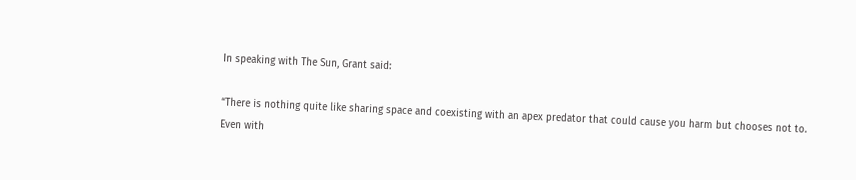In speaking with The Sun, Grant said:

“There is nothing quite like sharing space and coexisting with an apex predator that could cause you harm but chooses not to. Even with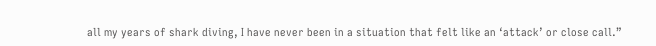all my years of shark diving, I have never been in a situation that felt like an ‘attack’ or close call.”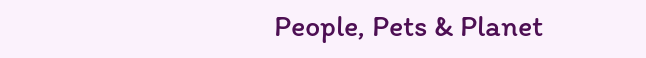People, Pets & Planet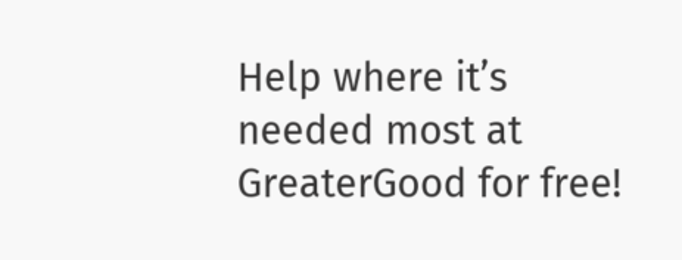Help where it’s needed most at GreaterGood for free!